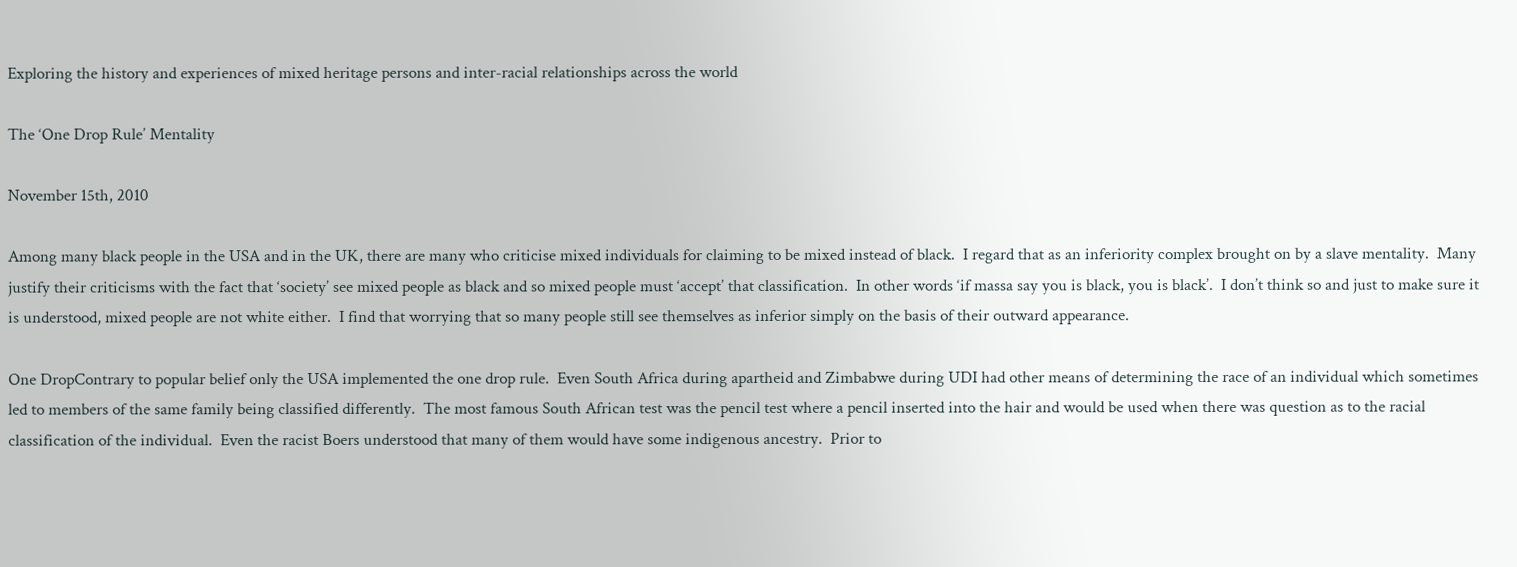Exploring the history and experiences of mixed heritage persons and inter-racial relationships across the world

The ‘One Drop Rule’ Mentality

November 15th, 2010

Among many black people in the USA and in the UK, there are many who criticise mixed individuals for claiming to be mixed instead of black.  I regard that as an inferiority complex brought on by a slave mentality.  Many justify their criticisms with the fact that ‘society’ see mixed people as black and so mixed people must ‘accept’ that classification.  In other words ‘if massa say you is black, you is black’.  I don’t think so and just to make sure it is understood, mixed people are not white either.  I find that worrying that so many people still see themselves as inferior simply on the basis of their outward appearance.

One DropContrary to popular belief only the USA implemented the one drop rule.  Even South Africa during apartheid and Zimbabwe during UDI had other means of determining the race of an individual which sometimes led to members of the same family being classified differently.  The most famous South African test was the pencil test where a pencil inserted into the hair and would be used when there was question as to the racial classification of the individual.  Even the racist Boers understood that many of them would have some indigenous ancestry.  Prior to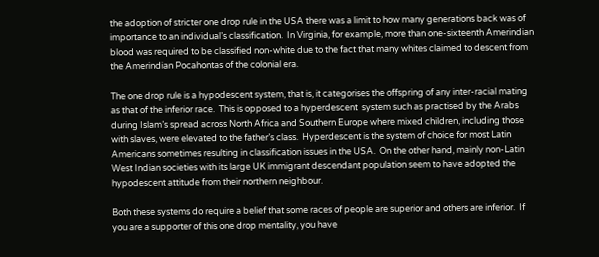the adoption of stricter one drop rule in the USA there was a limit to how many generations back was of importance to an individual’s classification.  In Virginia, for example, more than one-sixteenth Amerindian blood was required to be classified non-white due to the fact that many whites claimed to descent from the Amerindian Pocahontas of the colonial era.

The one drop rule is a hypodescent system, that is, it categorises the offspring of any inter-racial mating as that of the inferior race.  This is opposed to a hyperdescent  system such as practised by the Arabs during Islam’s spread across North Africa and Southern Europe where mixed children, including those with slaves, were elevated to the father’s class.  Hyperdescent is the system of choice for most Latin Americans sometimes resulting in classification issues in the USA.  On the other hand, mainly non-Latin West Indian societies with its large UK immigrant descendant population seem to have adopted the hypodescent attitude from their northern neighbour.

Both these systems do require a belief that some races of people are superior and others are inferior.  If you are a supporter of this one drop mentality, you have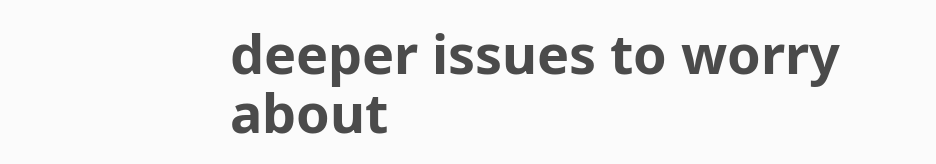deeper issues to worry about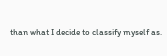than what I decide to classify myself as.